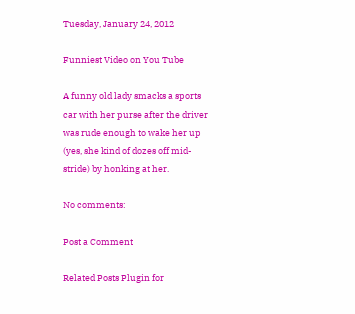Tuesday, January 24, 2012

Funniest Video on You Tube

A funny old lady smacks a sports car with her purse after the driver was rude enough to wake her up (yes, she kind of dozes off mid-stride) by honking at her.

No comments:

Post a Comment

Related Posts Plugin for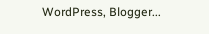WordPress, Blogger...